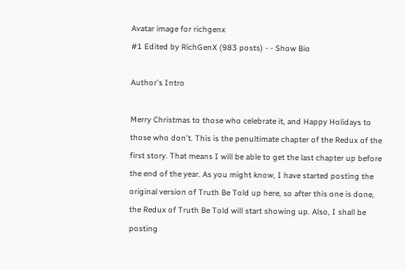Avatar image for richgenx
#1 Edited by RichGenX (983 posts) - - Show Bio

Author's Intro

Merry Christmas to those who celebrate it, and Happy Holidays to those who don't. This is the penultimate chapter of the Redux of the first story. That means I will be able to get the last chapter up before the end of the year. As you might know, I have started posting the original version of Truth Be Told up here, so after this one is done, the Redux of Truth Be Told will start showing up. Also, I shall be posting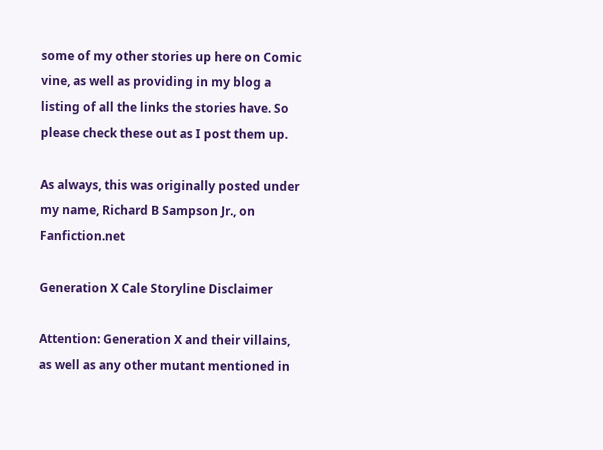some of my other stories up here on Comic vine, as well as providing in my blog a listing of all the links the stories have. So please check these out as I post them up.

As always, this was originally posted under my name, Richard B Sampson Jr., on Fanfiction.net

Generation X Cale Storyline Disclaimer

Attention: Generation X and their villains, as well as any other mutant mentioned in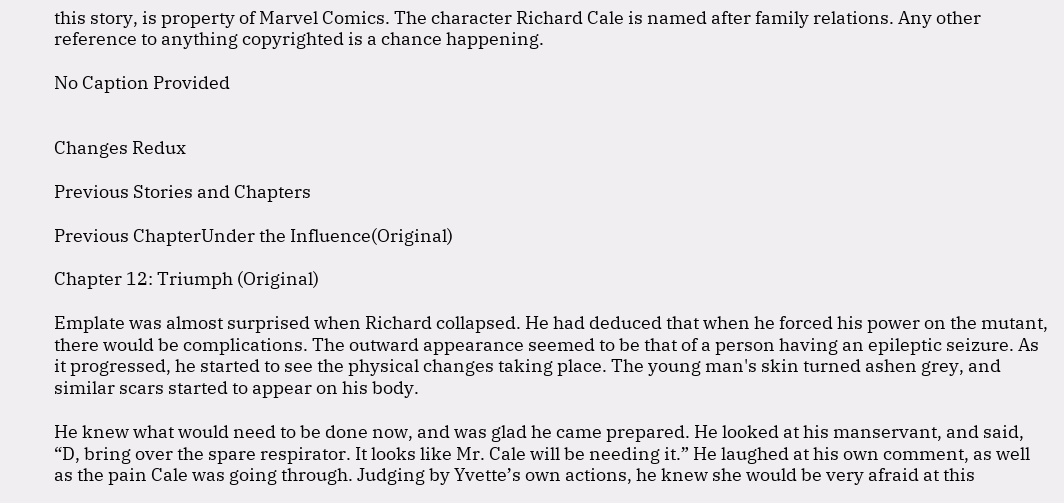this story, is property of Marvel Comics. The character Richard Cale is named after family relations. Any other reference to anything copyrighted is a chance happening.

No Caption Provided


Changes Redux

Previous Stories and Chapters

Previous ChapterUnder the Influence(Original)

Chapter 12: Triumph (Original)

Emplate was almost surprised when Richard collapsed. He had deduced that when he forced his power on the mutant, there would be complications. The outward appearance seemed to be that of a person having an epileptic seizure. As it progressed, he started to see the physical changes taking place. The young man's skin turned ashen grey, and similar scars started to appear on his body.

He knew what would need to be done now, and was glad he came prepared. He looked at his manservant, and said, “D, bring over the spare respirator. It looks like Mr. Cale will be needing it.” He laughed at his own comment, as well as the pain Cale was going through. Judging by Yvette’s own actions, he knew she would be very afraid at this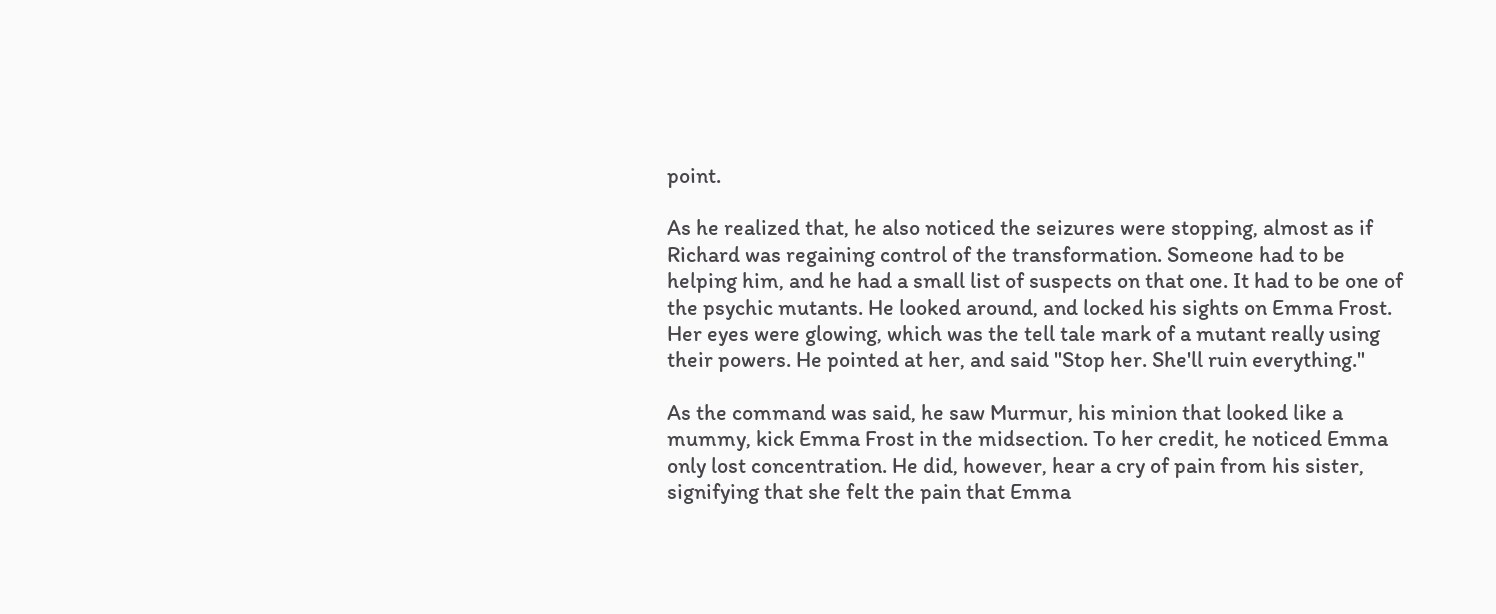point.

As he realized that, he also noticed the seizures were stopping, almost as if Richard was regaining control of the transformation. Someone had to be helping him, and he had a small list of suspects on that one. It had to be one of the psychic mutants. He looked around, and locked his sights on Emma Frost. Her eyes were glowing, which was the tell tale mark of a mutant really using their powers. He pointed at her, and said "Stop her. She'll ruin everything."

As the command was said, he saw Murmur, his minion that looked like a mummy, kick Emma Frost in the midsection. To her credit, he noticed Emma only lost concentration. He did, however, hear a cry of pain from his sister, signifying that she felt the pain that Emma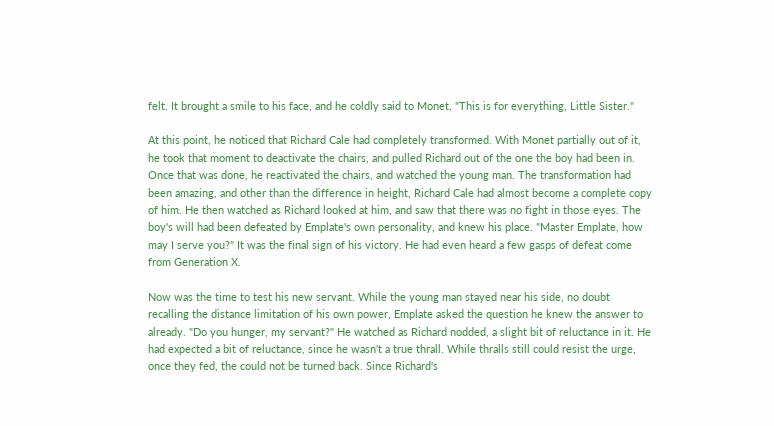felt. It brought a smile to his face, and he coldly said to Monet, "This is for everything, Little Sister."

At this point, he noticed that Richard Cale had completely transformed. With Monet partially out of it, he took that moment to deactivate the chairs, and pulled Richard out of the one the boy had been in. Once that was done, he reactivated the chairs, and watched the young man. The transformation had been amazing, and other than the difference in height, Richard Cale had almost become a complete copy of him. He then watched as Richard looked at him, and saw that there was no fight in those eyes. The boy's will had been defeated by Emplate's own personality, and knew his place. "Master Emplate, how may I serve you?" It was the final sign of his victory. He had even heard a few gasps of defeat come from Generation X.

Now was the time to test his new servant. While the young man stayed near his side, no doubt recalling the distance limitation of his own power, Emplate asked the question he knew the answer to already. "Do you hunger, my servant?" He watched as Richard nodded, a slight bit of reluctance in it. He had expected a bit of reluctance, since he wasn't a true thrall. While thralls still could resist the urge, once they fed, the could not be turned back. Since Richard's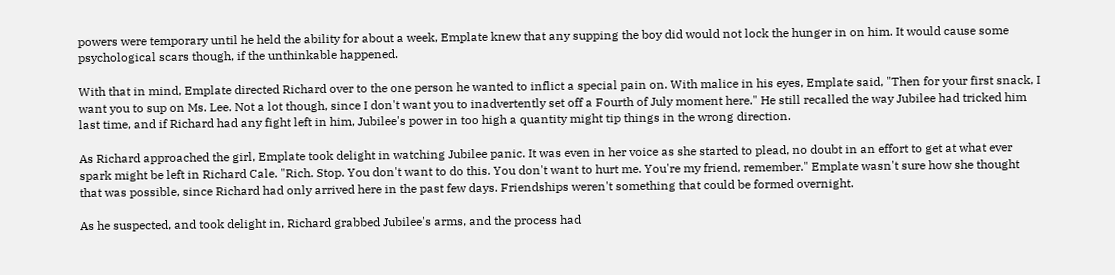powers were temporary until he held the ability for about a week, Emplate knew that any supping the boy did would not lock the hunger in on him. It would cause some psychological scars though, if the unthinkable happened.

With that in mind, Emplate directed Richard over to the one person he wanted to inflict a special pain on. With malice in his eyes, Emplate said, "Then for your first snack, I want you to sup on Ms. Lee. Not a lot though, since I don't want you to inadvertently set off a Fourth of July moment here." He still recalled the way Jubilee had tricked him last time, and if Richard had any fight left in him, Jubilee's power in too high a quantity might tip things in the wrong direction.

As Richard approached the girl, Emplate took delight in watching Jubilee panic. It was even in her voice as she started to plead, no doubt in an effort to get at what ever spark might be left in Richard Cale. "Rich. Stop. You don't want to do this. You don't want to hurt me. You're my friend, remember." Emplate wasn't sure how she thought that was possible, since Richard had only arrived here in the past few days. Friendships weren't something that could be formed overnight.

As he suspected, and took delight in, Richard grabbed Jubilee's arms, and the process had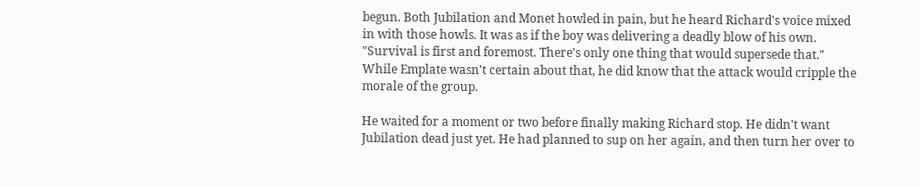begun. Both Jubilation and Monet howled in pain, but he heard Richard's voice mixed in with those howls. It was as if the boy was delivering a deadly blow of his own. "Survival is first and foremost. There's only one thing that would supersede that." While Emplate wasn't certain about that, he did know that the attack would cripple the morale of the group.

He waited for a moment or two before finally making Richard stop. He didn't want Jubilation dead just yet. He had planned to sup on her again, and then turn her over to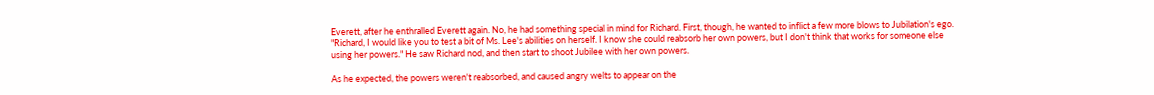Everett, after he enthralled Everett again. No, he had something special in mind for Richard. First, though, he wanted to inflict a few more blows to Jubilation's ego. "Richard, I would like you to test a bit of Ms. Lee's abilities on herself. I know she could reabsorb her own powers, but I don't think that works for someone else using her powers." He saw Richard nod, and then start to shoot Jubilee with her own powers.

As he expected, the powers weren't reabsorbed, and caused angry welts to appear on the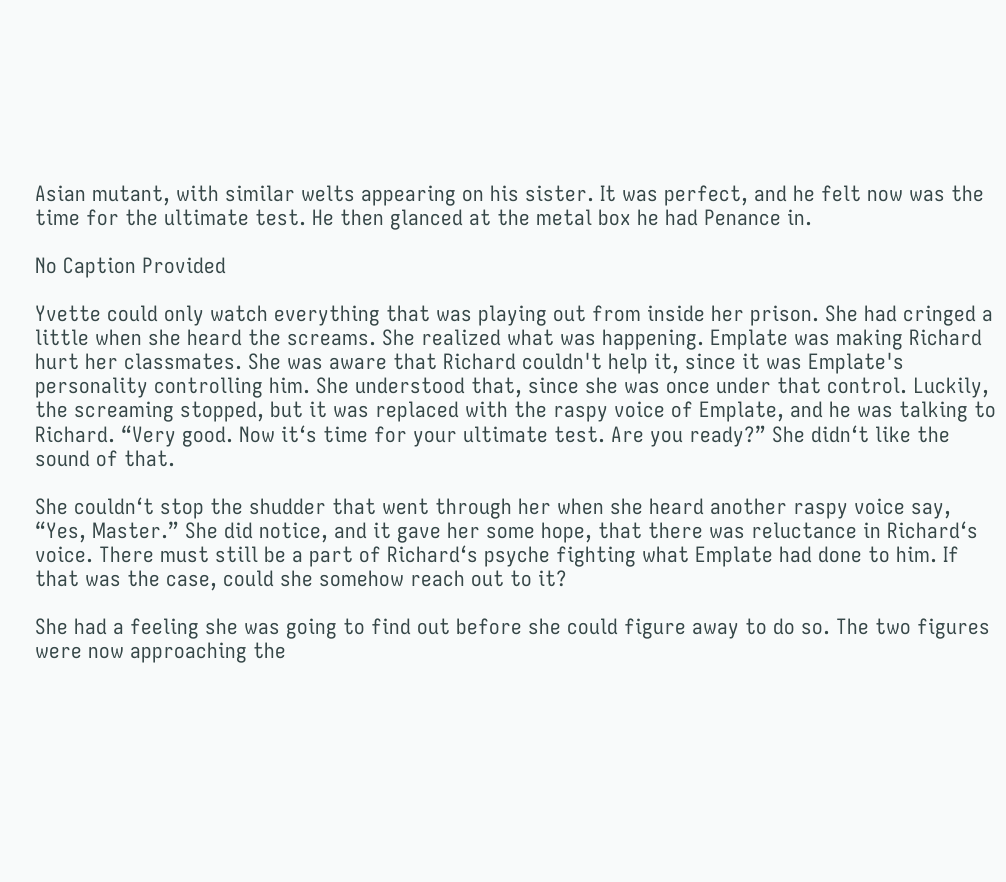Asian mutant, with similar welts appearing on his sister. It was perfect, and he felt now was the time for the ultimate test. He then glanced at the metal box he had Penance in.

No Caption Provided

Yvette could only watch everything that was playing out from inside her prison. She had cringed a little when she heard the screams. She realized what was happening. Emplate was making Richard hurt her classmates. She was aware that Richard couldn't help it, since it was Emplate's personality controlling him. She understood that, since she was once under that control. Luckily, the screaming stopped, but it was replaced with the raspy voice of Emplate, and he was talking to Richard. “Very good. Now it‘s time for your ultimate test. Are you ready?” She didn‘t like the sound of that.

She couldn‘t stop the shudder that went through her when she heard another raspy voice say, “Yes, Master.” She did notice, and it gave her some hope, that there was reluctance in Richard‘s voice. There must still be a part of Richard‘s psyche fighting what Emplate had done to him. If that was the case, could she somehow reach out to it?

She had a feeling she was going to find out before she could figure away to do so. The two figures were now approaching the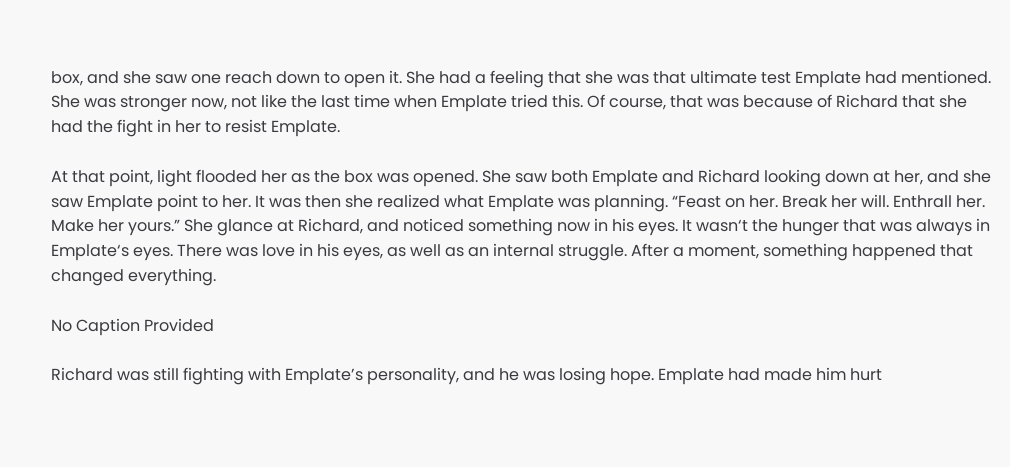box, and she saw one reach down to open it. She had a feeling that she was that ultimate test Emplate had mentioned. She was stronger now, not like the last time when Emplate tried this. Of course, that was because of Richard that she had the fight in her to resist Emplate.

At that point, light flooded her as the box was opened. She saw both Emplate and Richard looking down at her, and she saw Emplate point to her. It was then she realized what Emplate was planning. “Feast on her. Break her will. Enthrall her. Make her yours.” She glance at Richard, and noticed something now in his eyes. It wasn‘t the hunger that was always in Emplate‘s eyes. There was love in his eyes, as well as an internal struggle. After a moment, something happened that changed everything.

No Caption Provided

Richard was still fighting with Emplate’s personality, and he was losing hope. Emplate had made him hurt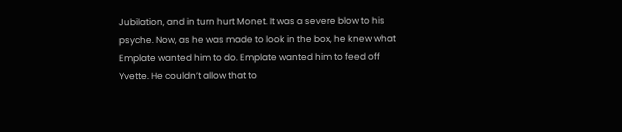Jubilation, and in turn hurt Monet. It was a severe blow to his psyche. Now, as he was made to look in the box, he knew what Emplate wanted him to do. Emplate wanted him to feed off Yvette. He couldn’t allow that to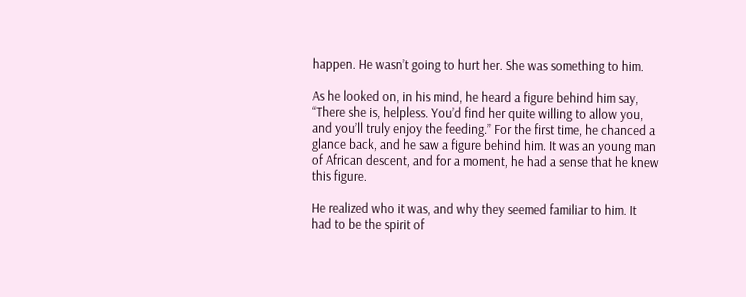happen. He wasn’t going to hurt her. She was something to him.

As he looked on, in his mind, he heard a figure behind him say, “There she is, helpless. You’d find her quite willing to allow you, and you’ll truly enjoy the feeding.” For the first time, he chanced a glance back, and he saw a figure behind him. It was an young man of African descent, and for a moment, he had a sense that he knew this figure.

He realized who it was, and why they seemed familiar to him. It had to be the spirit of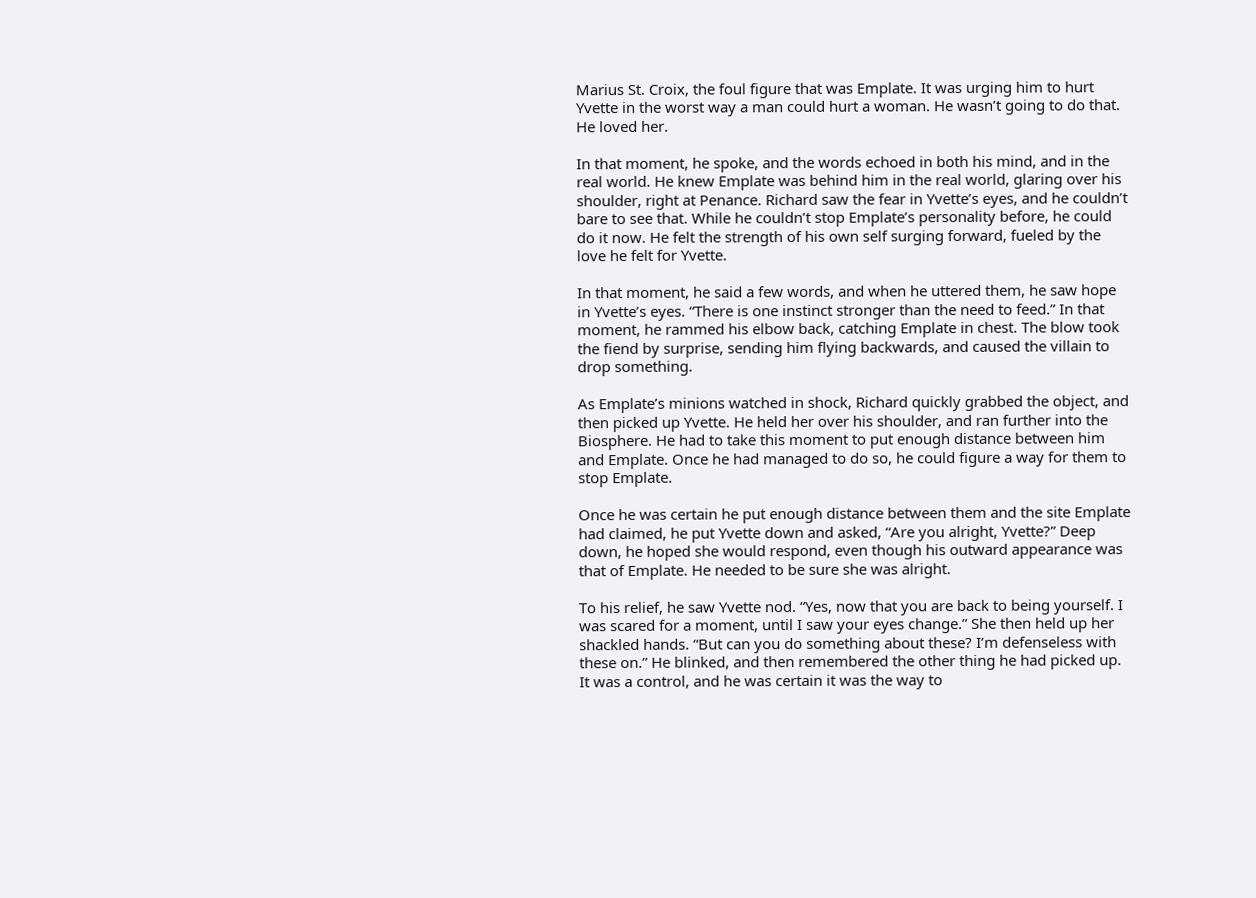Marius St. Croix, the foul figure that was Emplate. It was urging him to hurt Yvette in the worst way a man could hurt a woman. He wasn’t going to do that. He loved her.

In that moment, he spoke, and the words echoed in both his mind, and in the real world. He knew Emplate was behind him in the real world, glaring over his shoulder, right at Penance. Richard saw the fear in Yvette’s eyes, and he couldn’t bare to see that. While he couldn’t stop Emplate’s personality before, he could do it now. He felt the strength of his own self surging forward, fueled by the love he felt for Yvette.

In that moment, he said a few words, and when he uttered them, he saw hope in Yvette’s eyes. “There is one instinct stronger than the need to feed.” In that moment, he rammed his elbow back, catching Emplate in chest. The blow took the fiend by surprise, sending him flying backwards, and caused the villain to drop something.

As Emplate’s minions watched in shock, Richard quickly grabbed the object, and then picked up Yvette. He held her over his shoulder, and ran further into the Biosphere. He had to take this moment to put enough distance between him and Emplate. Once he had managed to do so, he could figure a way for them to stop Emplate.

Once he was certain he put enough distance between them and the site Emplate had claimed, he put Yvette down and asked, “Are you alright, Yvette?” Deep down, he hoped she would respond, even though his outward appearance was that of Emplate. He needed to be sure she was alright.

To his relief, he saw Yvette nod. “Yes, now that you are back to being yourself. I was scared for a moment, until I saw your eyes change.” She then held up her shackled hands. “But can you do something about these? I’m defenseless with these on.” He blinked, and then remembered the other thing he had picked up. It was a control, and he was certain it was the way to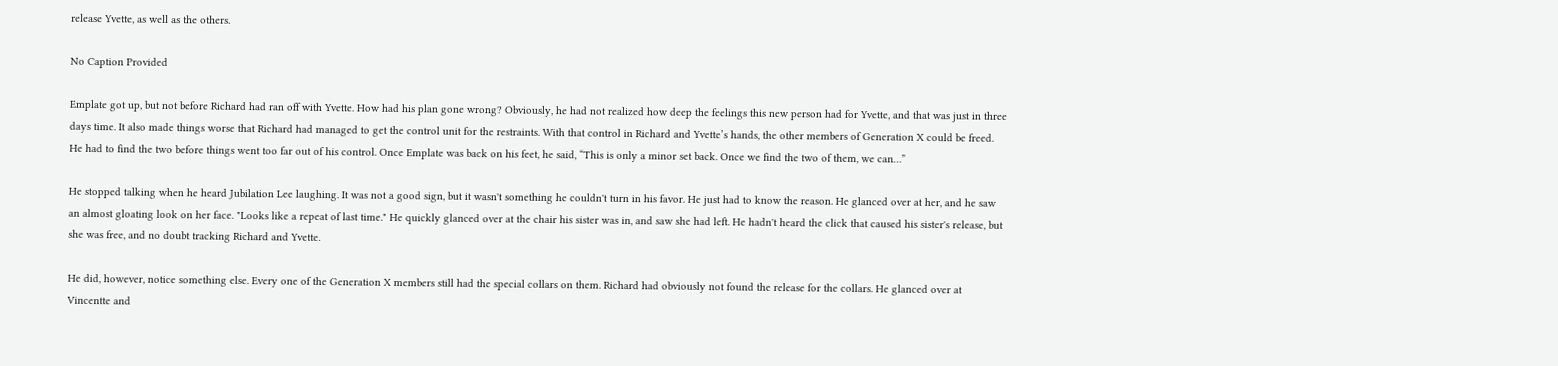release Yvette, as well as the others.

No Caption Provided

Emplate got up, but not before Richard had ran off with Yvette. How had his plan gone wrong? Obviously, he had not realized how deep the feelings this new person had for Yvette, and that was just in three days time. It also made things worse that Richard had managed to get the control unit for the restraints. With that control in Richard and Yvette’s hands, the other members of Generation X could be freed. He had to find the two before things went too far out of his control. Once Emplate was back on his feet, he said, “This is only a minor set back. Once we find the two of them, we can…”

He stopped talking when he heard Jubilation Lee laughing. It was not a good sign, but it wasn't something he couldn't turn in his favor. He just had to know the reason. He glanced over at her, and he saw an almost gloating look on her face. "Looks like a repeat of last time." He quickly glanced over at the chair his sister was in, and saw she had left. He hadn't heard the click that caused his sister's release, but she was free, and no doubt tracking Richard and Yvette.

He did, however, notice something else. Every one of the Generation X members still had the special collars on them. Richard had obviously not found the release for the collars. He glanced over at Vincentte and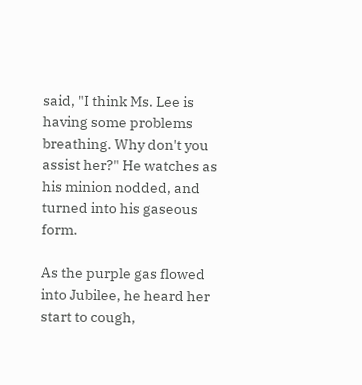said, "I think Ms. Lee is having some problems breathing. Why don't you assist her?" He watches as his minion nodded, and turned into his gaseous form.

As the purple gas flowed into Jubilee, he heard her start to cough,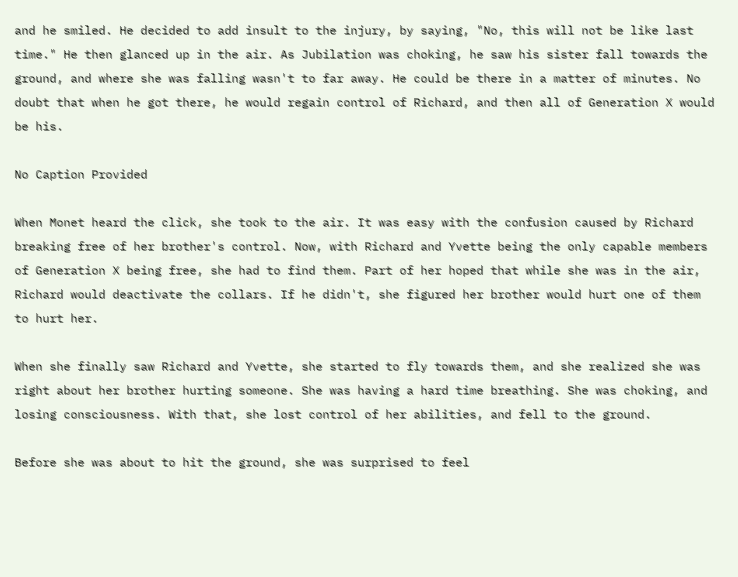and he smiled. He decided to add insult to the injury, by saying, "No, this will not be like last time." He then glanced up in the air. As Jubilation was choking, he saw his sister fall towards the ground, and where she was falling wasn't to far away. He could be there in a matter of minutes. No doubt that when he got there, he would regain control of Richard, and then all of Generation X would be his.

No Caption Provided

When Monet heard the click, she took to the air. It was easy with the confusion caused by Richard breaking free of her brother's control. Now, with Richard and Yvette being the only capable members of Generation X being free, she had to find them. Part of her hoped that while she was in the air, Richard would deactivate the collars. If he didn't, she figured her brother would hurt one of them to hurt her.

When she finally saw Richard and Yvette, she started to fly towards them, and she realized she was right about her brother hurting someone. She was having a hard time breathing. She was choking, and losing consciousness. With that, she lost control of her abilities, and fell to the ground.

Before she was about to hit the ground, she was surprised to feel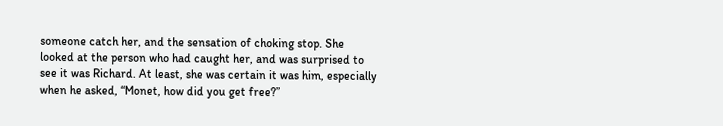someone catch her, and the sensation of choking stop. She looked at the person who had caught her, and was surprised to see it was Richard. At least, she was certain it was him, especially when he asked, “Monet, how did you get free?”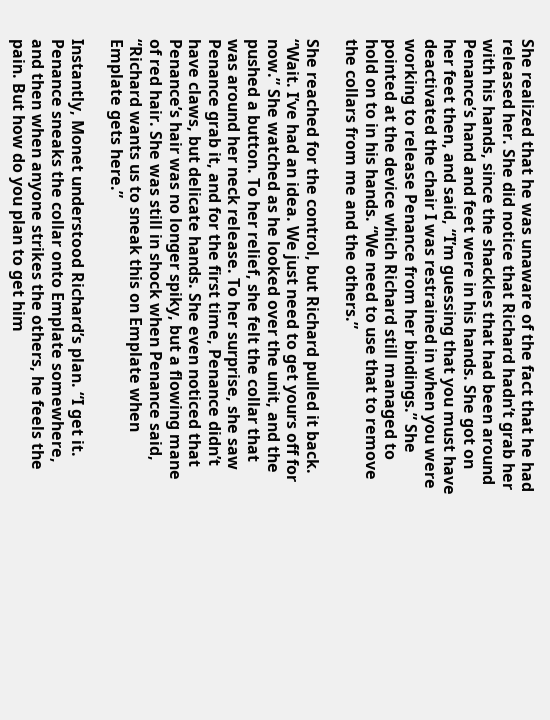She realized that he was unaware of the fact that he had released her. She did notice that Richard hadn’t grab her with his hands, since the shackles that had been around Penance’s hand and feet were in his hands. She got on her feet then, and said, “I’m guessing that you must have deactivated the chair I was restrained in when you were working to release Penance from her bindings.” She pointed at the device which Richard still managed to hold on to in his hands. “We need to use that to remove the collars from me and the others.”

She reached for the control, but Richard pulled it back. “Wait. I’ve had an idea. We just need to get yours off for now.” She watched as he looked over the unit, and the pushed a button. To her relief, she felt the collar that was around her neck release. To her surprise, she saw Penance grab it, and for the first time, Penance didn’t have claws, but delicate hands. She even noticed that Penance’s hair was no longer spiky, but a flowing mane of red hair. She was still in shock when Penance said, “Richard wants us to sneak this on Emplate when Emplate gets here.”

Instantly, Monet understood Richard’s plan. “I get it. Penance sneaks the collar onto Emplate somewhere, and then when anyone strikes the others, he feels the pain. But how do you plan to get him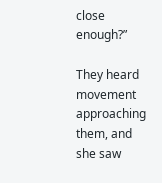close enough?”

They heard movement approaching them, and she saw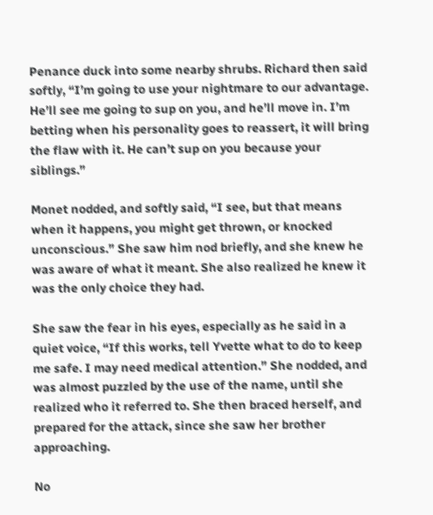Penance duck into some nearby shrubs. Richard then said softly, “I’m going to use your nightmare to our advantage. He’ll see me going to sup on you, and he’ll move in. I’m betting when his personality goes to reassert, it will bring the flaw with it. He can’t sup on you because your siblings.”

Monet nodded, and softly said, “I see, but that means when it happens, you might get thrown, or knocked unconscious.” She saw him nod briefly, and she knew he was aware of what it meant. She also realized he knew it was the only choice they had.

She saw the fear in his eyes, especially as he said in a quiet voice, “If this works, tell Yvette what to do to keep me safe. I may need medical attention.” She nodded, and was almost puzzled by the use of the name, until she realized who it referred to. She then braced herself, and prepared for the attack, since she saw her brother approaching.

No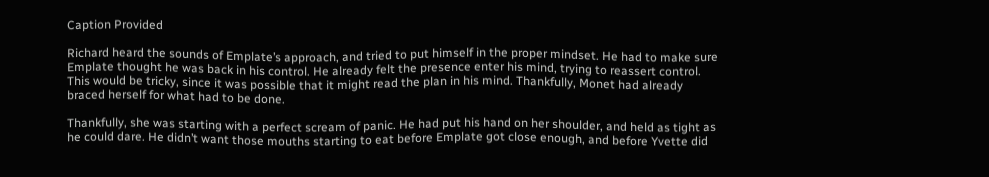Caption Provided

Richard heard the sounds of Emplate’s approach, and tried to put himself in the proper mindset. He had to make sure Emplate thought he was back in his control. He already felt the presence enter his mind, trying to reassert control. This would be tricky, since it was possible that it might read the plan in his mind. Thankfully, Monet had already braced herself for what had to be done.

Thankfully, she was starting with a perfect scream of panic. He had put his hand on her shoulder, and held as tight as he could dare. He didn’t want those mouths starting to eat before Emplate got close enough, and before Yvette did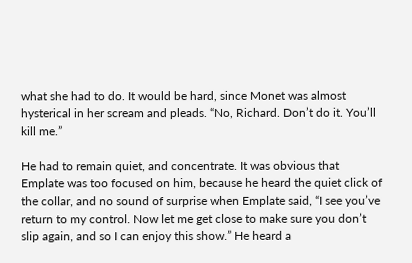what she had to do. It would be hard, since Monet was almost hysterical in her scream and pleads. “No, Richard. Don’t do it. You’ll kill me.”

He had to remain quiet, and concentrate. It was obvious that Emplate was too focused on him, because he heard the quiet click of the collar, and no sound of surprise when Emplate said, “I see you’ve return to my control. Now let me get close to make sure you don’t slip again, and so I can enjoy this show.” He heard a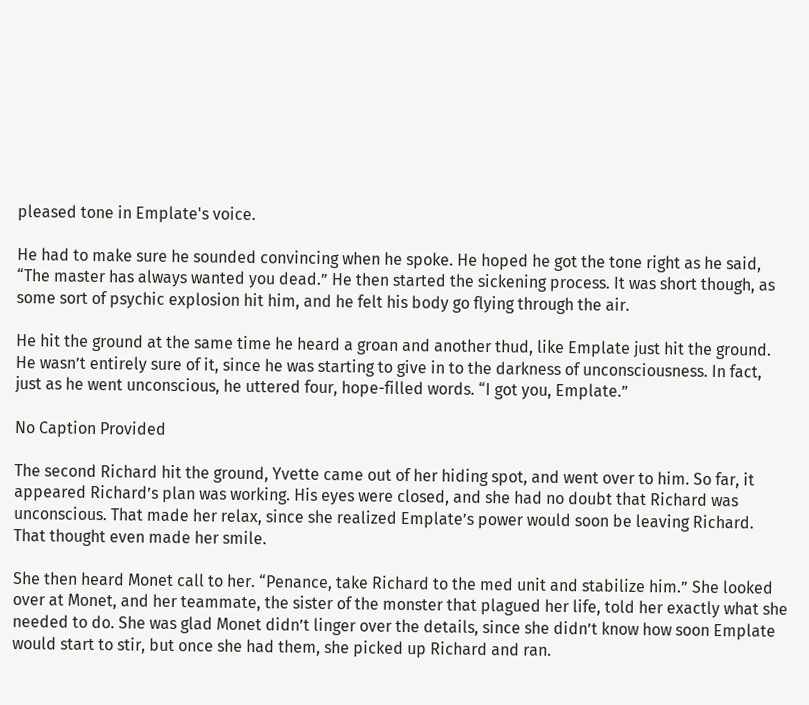pleased tone in Emplate's voice.

He had to make sure he sounded convincing when he spoke. He hoped he got the tone right as he said, “The master has always wanted you dead.” He then started the sickening process. It was short though, as some sort of psychic explosion hit him, and he felt his body go flying through the air.

He hit the ground at the same time he heard a groan and another thud, like Emplate just hit the ground. He wasn’t entirely sure of it, since he was starting to give in to the darkness of unconsciousness. In fact, just as he went unconscious, he uttered four, hope-filled words. “I got you, Emplate.”

No Caption Provided

The second Richard hit the ground, Yvette came out of her hiding spot, and went over to him. So far, it appeared Richard’s plan was working. His eyes were closed, and she had no doubt that Richard was unconscious. That made her relax, since she realized Emplate’s power would soon be leaving Richard. That thought even made her smile.

She then heard Monet call to her. “Penance, take Richard to the med unit and stabilize him.” She looked over at Monet, and her teammate, the sister of the monster that plagued her life, told her exactly what she needed to do. She was glad Monet didn’t linger over the details, since she didn’t know how soon Emplate would start to stir, but once she had them, she picked up Richard and ran.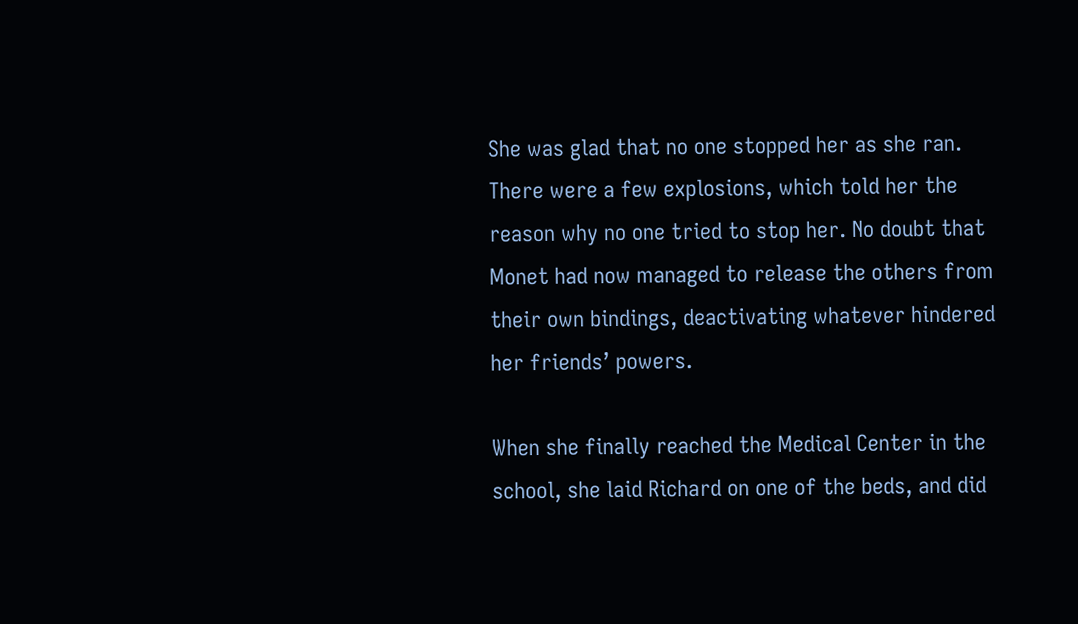She was glad that no one stopped her as she ran. There were a few explosions, which told her the reason why no one tried to stop her. No doubt that Monet had now managed to release the others from their own bindings, deactivating whatever hindered her friends’ powers.

When she finally reached the Medical Center in the school, she laid Richard on one of the beds, and did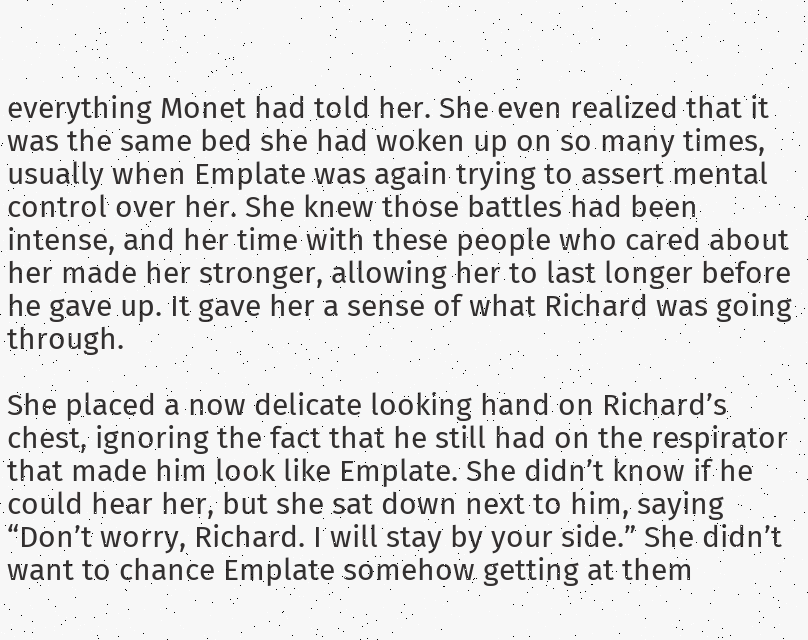everything Monet had told her. She even realized that it was the same bed she had woken up on so many times, usually when Emplate was again trying to assert mental control over her. She knew those battles had been intense, and her time with these people who cared about her made her stronger, allowing her to last longer before he gave up. It gave her a sense of what Richard was going through.

She placed a now delicate looking hand on Richard’s chest, ignoring the fact that he still had on the respirator that made him look like Emplate. She didn’t know if he could hear her, but she sat down next to him, saying “Don’t worry, Richard. I will stay by your side.” She didn’t want to chance Emplate somehow getting at them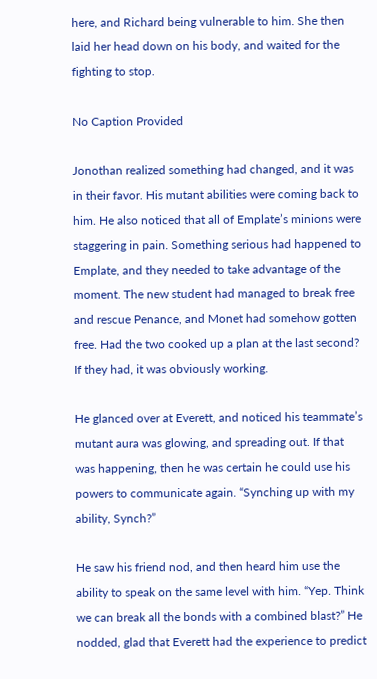here, and Richard being vulnerable to him. She then laid her head down on his body, and waited for the fighting to stop.

No Caption Provided

Jonothan realized something had changed, and it was in their favor. His mutant abilities were coming back to him. He also noticed that all of Emplate’s minions were staggering in pain. Something serious had happened to Emplate, and they needed to take advantage of the moment. The new student had managed to break free and rescue Penance, and Monet had somehow gotten free. Had the two cooked up a plan at the last second? If they had, it was obviously working.

He glanced over at Everett, and noticed his teammate’s mutant aura was glowing, and spreading out. If that was happening, then he was certain he could use his powers to communicate again. “Synching up with my ability, Synch?”

He saw his friend nod, and then heard him use the ability to speak on the same level with him. “Yep. Think we can break all the bonds with a combined blast?” He nodded, glad that Everett had the experience to predict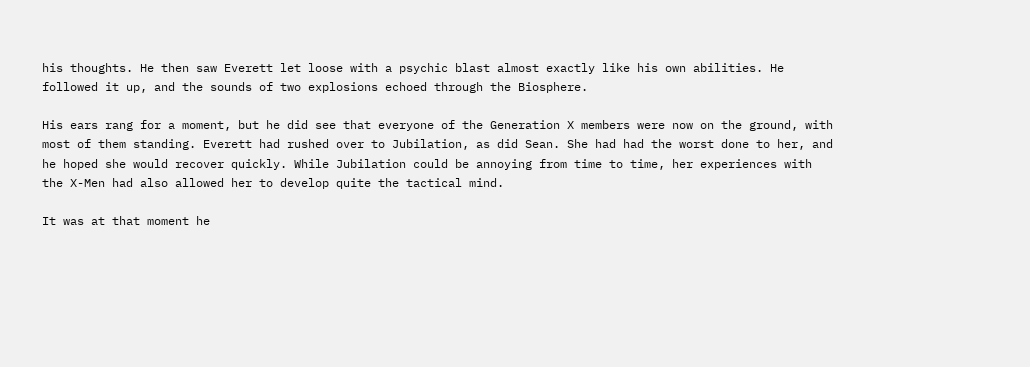his thoughts. He then saw Everett let loose with a psychic blast almost exactly like his own abilities. He followed it up, and the sounds of two explosions echoed through the Biosphere.

His ears rang for a moment, but he did see that everyone of the Generation X members were now on the ground, with most of them standing. Everett had rushed over to Jubilation, as did Sean. She had had the worst done to her, and he hoped she would recover quickly. While Jubilation could be annoying from time to time, her experiences with the X-Men had also allowed her to develop quite the tactical mind.

It was at that moment he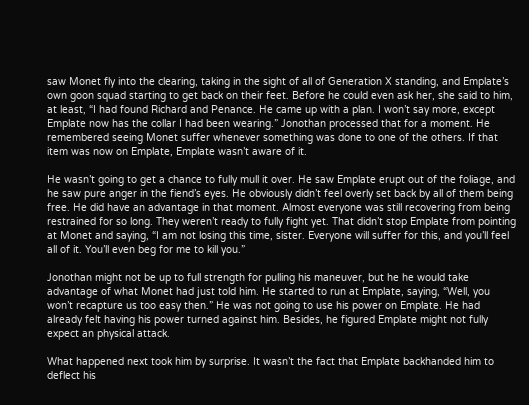saw Monet fly into the clearing, taking in the sight of all of Generation X standing, and Emplate’s own goon squad starting to get back on their feet. Before he could even ask her, she said to him, at least, “I had found Richard and Penance. He came up with a plan. I won’t say more, except Emplate now has the collar I had been wearing.” Jonothan processed that for a moment. He remembered seeing Monet suffer whenever something was done to one of the others. If that item was now on Emplate, Emplate wasn’t aware of it.

He wasn’t going to get a chance to fully mull it over. He saw Emplate erupt out of the foliage, and he saw pure anger in the fiend’s eyes. He obviously didn’t feel overly set back by all of them being free. He did have an advantage in that moment. Almost everyone was still recovering from being restrained for so long. They weren’t ready to fully fight yet. That didn’t stop Emplate from pointing at Monet and saying, “I am not losing this time, sister. Everyone will suffer for this, and you’ll feel all of it. You’ll even beg for me to kill you.”

Jonothan might not be up to full strength for pulling his maneuver, but he he would take advantage of what Monet had just told him. He started to run at Emplate, saying, “Well, you won’t recapture us too easy then.” He was not going to use his power on Emplate. He had already felt having his power turned against him. Besides, he figured Emplate might not fully expect an physical attack.

What happened next took him by surprise. It wasn’t the fact that Emplate backhanded him to deflect his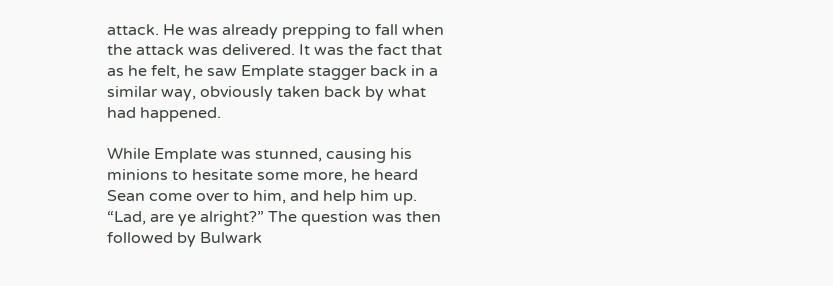attack. He was already prepping to fall when the attack was delivered. It was the fact that as he felt, he saw Emplate stagger back in a similar way, obviously taken back by what had happened.

While Emplate was stunned, causing his minions to hesitate some more, he heard Sean come over to him, and help him up. “Lad, are ye alright?” The question was then followed by Bulwark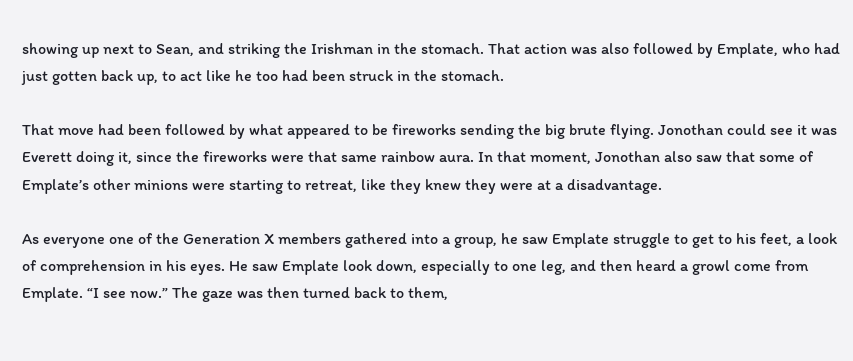showing up next to Sean, and striking the Irishman in the stomach. That action was also followed by Emplate, who had just gotten back up, to act like he too had been struck in the stomach.

That move had been followed by what appeared to be fireworks sending the big brute flying. Jonothan could see it was Everett doing it, since the fireworks were that same rainbow aura. In that moment, Jonothan also saw that some of Emplate’s other minions were starting to retreat, like they knew they were at a disadvantage.

As everyone one of the Generation X members gathered into a group, he saw Emplate struggle to get to his feet, a look of comprehension in his eyes. He saw Emplate look down, especially to one leg, and then heard a growl come from Emplate. “I see now.” The gaze was then turned back to them,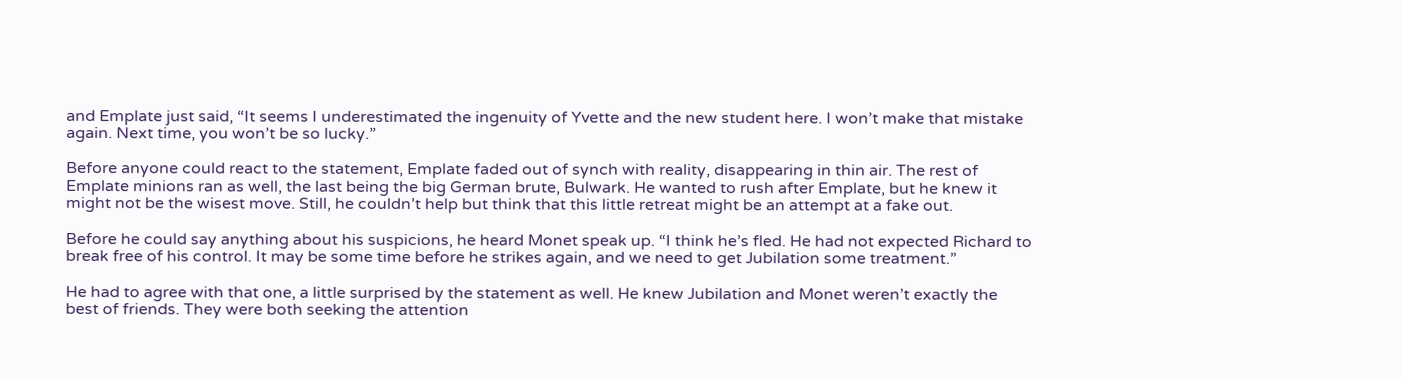and Emplate just said, “It seems I underestimated the ingenuity of Yvette and the new student here. I won’t make that mistake again. Next time, you won’t be so lucky.”

Before anyone could react to the statement, Emplate faded out of synch with reality, disappearing in thin air. The rest of Emplate minions ran as well, the last being the big German brute, Bulwark. He wanted to rush after Emplate, but he knew it might not be the wisest move. Still, he couldn’t help but think that this little retreat might be an attempt at a fake out.

Before he could say anything about his suspicions, he heard Monet speak up. “I think he’s fled. He had not expected Richard to break free of his control. It may be some time before he strikes again, and we need to get Jubilation some treatment.”

He had to agree with that one, a little surprised by the statement as well. He knew Jubilation and Monet weren’t exactly the best of friends. They were both seeking the attention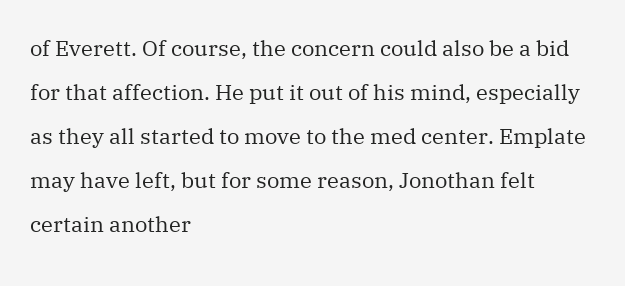of Everett. Of course, the concern could also be a bid for that affection. He put it out of his mind, especially as they all started to move to the med center. Emplate may have left, but for some reason, Jonothan felt certain another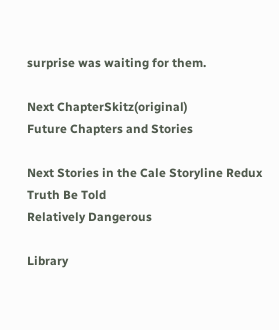surprise was waiting for them.

Next ChapterSkitz(original)
Future Chapters and Stories

Next Stories in the Cale Storyline Redux
Truth Be Told
Relatively Dangerous

Library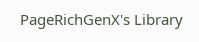PageRichGenX's Library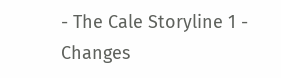- The Cale Storyline 1 - Changes